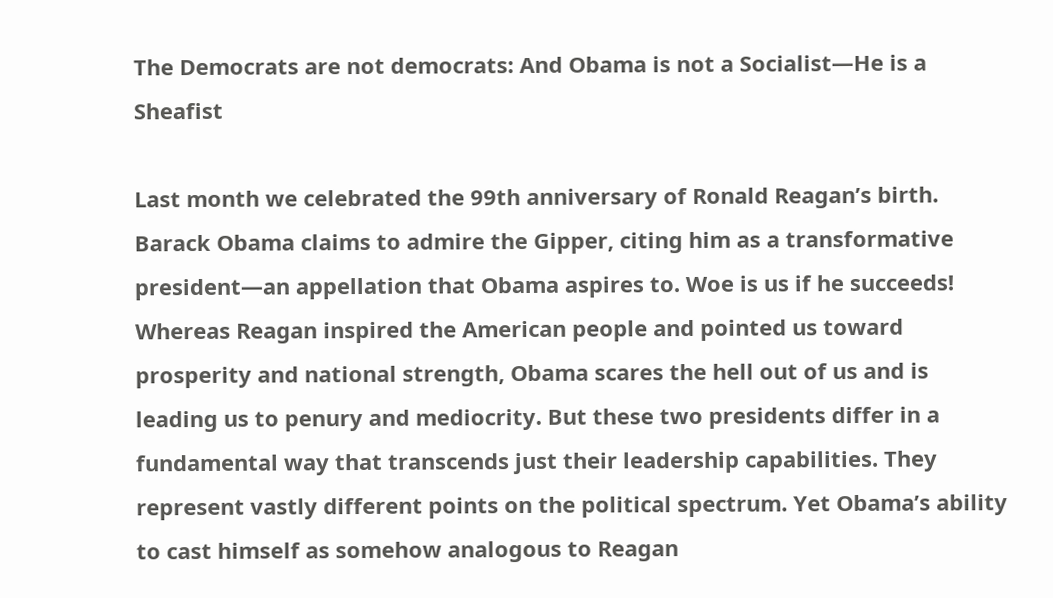The Democrats are not democrats: And Obama is not a Socialist—He is a Sheafist

Last month we celebrated the 99th anniversary of Ronald Reagan’s birth. Barack Obama claims to admire the Gipper, citing him as a transformative president—an appellation that Obama aspires to. Woe is us if he succeeds! Whereas Reagan inspired the American people and pointed us toward prosperity and national strength, Obama scares the hell out of us and is leading us to penury and mediocrity. But these two presidents differ in a fundamental way that transcends just their leadership capabilities. They represent vastly different points on the political spectrum. Yet Obama’s ability to cast himself as somehow analogous to Reagan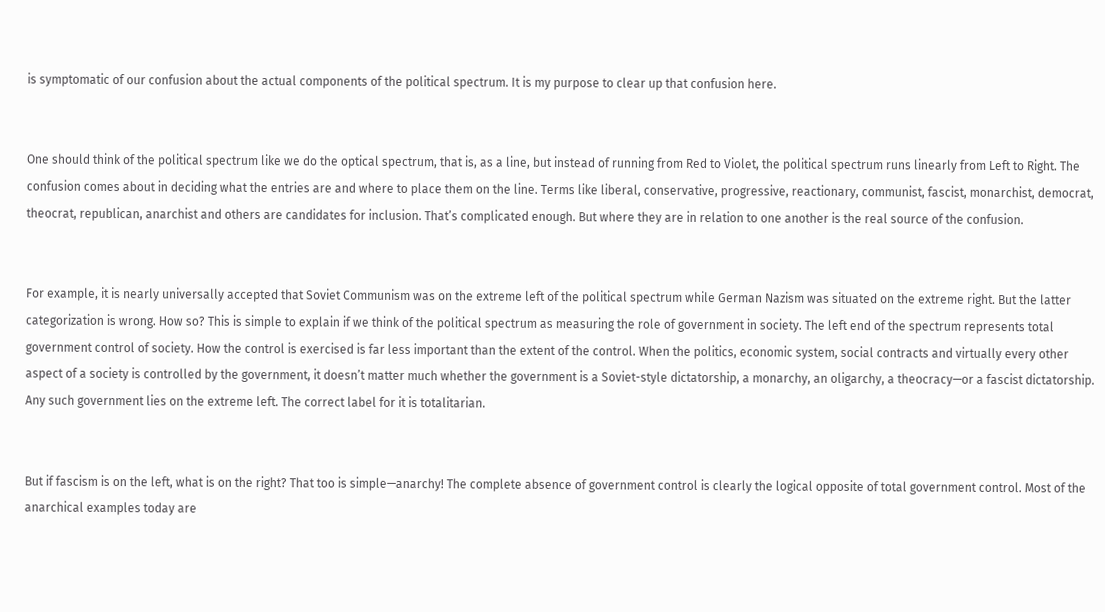is symptomatic of our confusion about the actual components of the political spectrum. It is my purpose to clear up that confusion here.


One should think of the political spectrum like we do the optical spectrum, that is, as a line, but instead of running from Red to Violet, the political spectrum runs linearly from Left to Right. The confusion comes about in deciding what the entries are and where to place them on the line. Terms like liberal, conservative, progressive, reactionary, communist, fascist, monarchist, democrat, theocrat, republican, anarchist and others are candidates for inclusion. That’s complicated enough. But where they are in relation to one another is the real source of the confusion.


For example, it is nearly universally accepted that Soviet Communism was on the extreme left of the political spectrum while German Nazism was situated on the extreme right. But the latter categorization is wrong. How so? This is simple to explain if we think of the political spectrum as measuring the role of government in society. The left end of the spectrum represents total government control of society. How the control is exercised is far less important than the extent of the control. When the politics, economic system, social contracts and virtually every other aspect of a society is controlled by the government, it doesn’t matter much whether the government is a Soviet-style dictatorship, a monarchy, an oligarchy, a theocracy—or a fascist dictatorship. Any such government lies on the extreme left. The correct label for it is totalitarian.


But if fascism is on the left, what is on the right? That too is simple—anarchy! The complete absence of government control is clearly the logical opposite of total government control. Most of the anarchical examples today are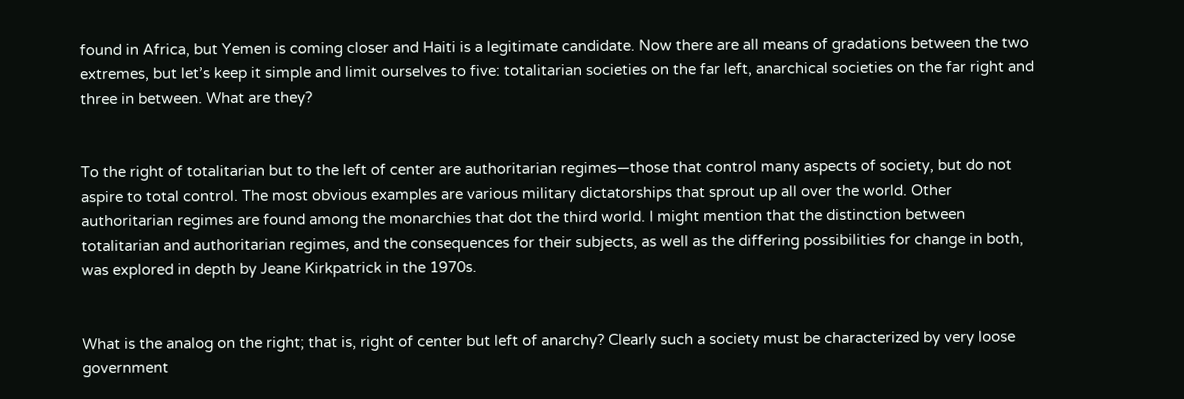found in Africa, but Yemen is coming closer and Haiti is a legitimate candidate. Now there are all means of gradations between the two extremes, but let’s keep it simple and limit ourselves to five: totalitarian societies on the far left, anarchical societies on the far right and three in between. What are they?


To the right of totalitarian but to the left of center are authoritarian regimes—those that control many aspects of society, but do not aspire to total control. The most obvious examples are various military dictatorships that sprout up all over the world. Other authoritarian regimes are found among the monarchies that dot the third world. I might mention that the distinction between totalitarian and authoritarian regimes, and the consequences for their subjects, as well as the differing possibilities for change in both, was explored in depth by Jeane Kirkpatrick in the 1970s.


What is the analog on the right; that is, right of center but left of anarchy? Clearly such a society must be characterized by very loose government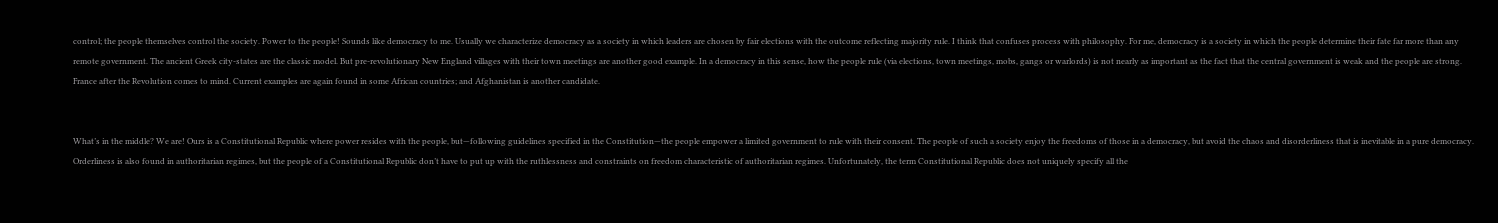control; the people themselves control the society. Power to the people! Sounds like democracy to me. Usually we characterize democracy as a society in which leaders are chosen by fair elections with the outcome reflecting majority rule. I think that confuses process with philosophy. For me, democracy is a society in which the people determine their fate far more than any remote government. The ancient Greek city-states are the classic model. But pre-revolutionary New England villages with their town meetings are another good example. In a democracy in this sense, how the people rule (via elections, town meetings, mobs, gangs or warlords) is not nearly as important as the fact that the central government is weak and the people are strong. France after the Revolution comes to mind. Current examples are again found in some African countries; and Afghanistan is another candidate.


What’s in the middle? We are! Ours is a Constitutional Republic where power resides with the people, but—following guidelines specified in the Constitution—the people empower a limited government to rule with their consent. The people of such a society enjoy the freedoms of those in a democracy, but avoid the chaos and disorderliness that is inevitable in a pure democracy. Orderliness is also found in authoritarian regimes, but the people of a Constitutional Republic don’t have to put up with the ruthlessness and constraints on freedom characteristic of authoritarian regimes. Unfortunately, the term Constitutional Republic does not uniquely specify all the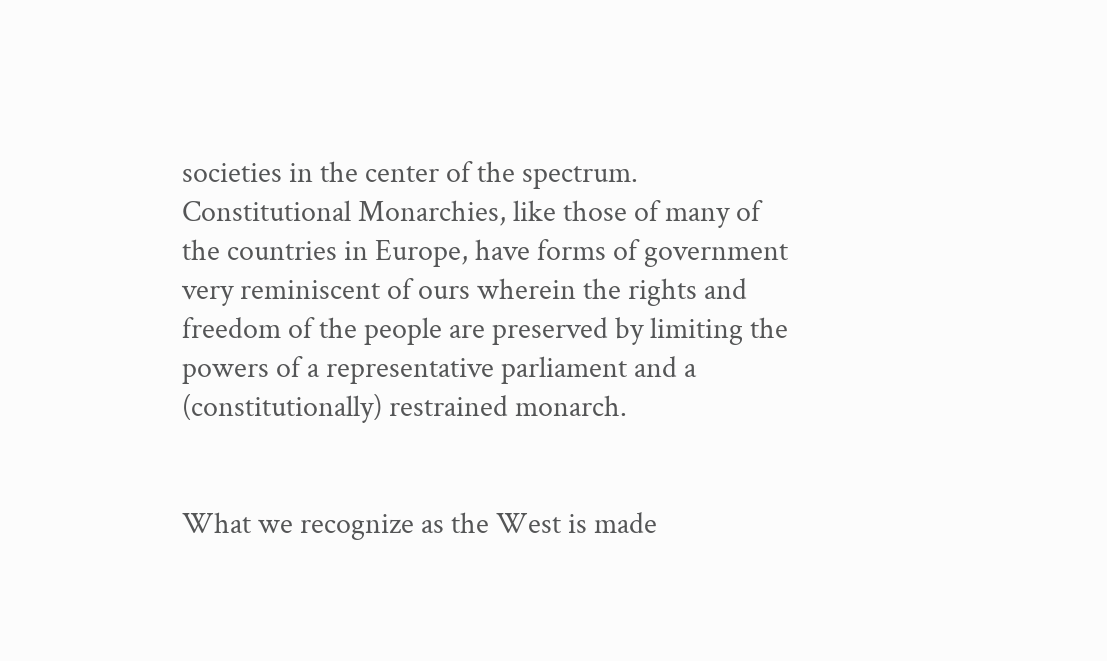societies in the center of the spectrum. Constitutional Monarchies, like those of many of the countries in Europe, have forms of government very reminiscent of ours wherein the rights and freedom of the people are preserved by limiting the powers of a representative parliament and a (constitutionally) restrained monarch.


What we recognize as the West is made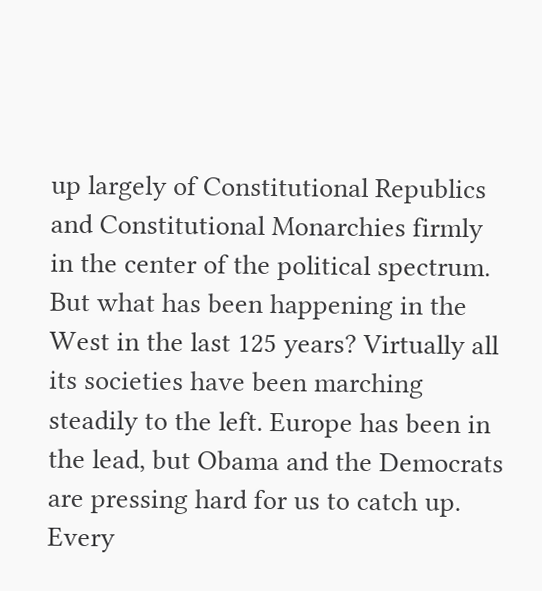up largely of Constitutional Republics and Constitutional Monarchies firmly in the center of the political spectrum. But what has been happening in the West in the last 125 years? Virtually all its societies have been marching steadily to the left. Europe has been in the lead, but Obama and the Democrats are pressing hard for us to catch up. Every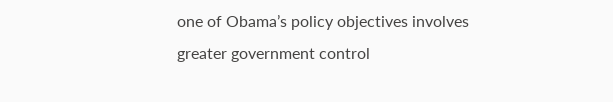one of Obama’s policy objectives involves greater government control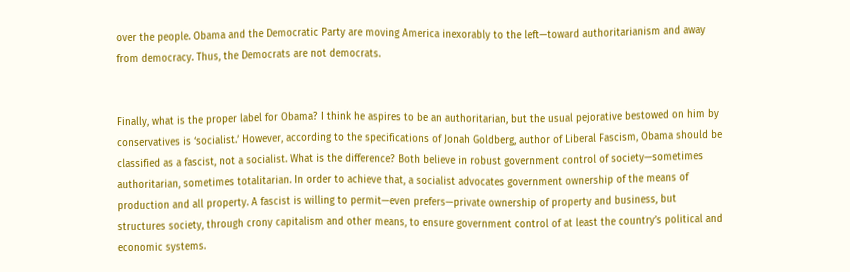over the people. Obama and the Democratic Party are moving America inexorably to the left—toward authoritarianism and away from democracy. Thus, the Democrats are not democrats.


Finally, what is the proper label for Obama? I think he aspires to be an authoritarian, but the usual pejorative bestowed on him by conservatives is ‘socialist.’ However, according to the specifications of Jonah Goldberg, author of Liberal Fascism, Obama should be classified as a fascist, not a socialist. What is the difference? Both believe in robust government control of society—sometimes authoritarian, sometimes totalitarian. In order to achieve that, a socialist advocates government ownership of the means of production and all property. A fascist is willing to permit—even prefers—private ownership of property and business, but structures society, through crony capitalism and other means, to ensure government control of at least the country’s political and economic systems.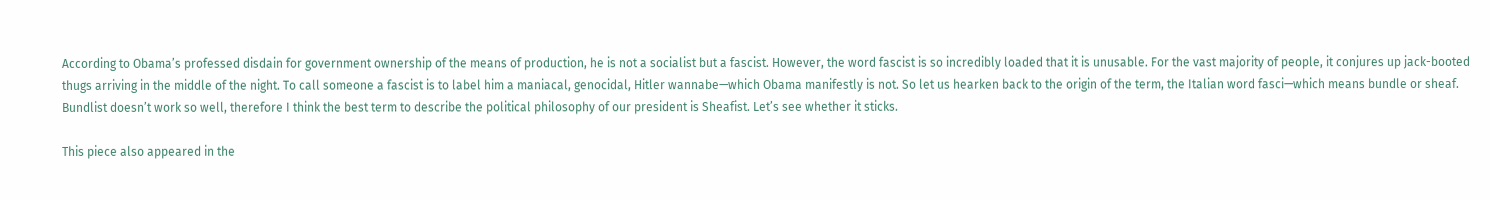According to Obama’s professed disdain for government ownership of the means of production, he is not a socialist but a fascist. However, the word fascist is so incredibly loaded that it is unusable. For the vast majority of people, it conjures up jack-booted thugs arriving in the middle of the night. To call someone a fascist is to label him a maniacal, genocidal, Hitler wannabe—which Obama manifestly is not. So let us hearken back to the origin of the term, the Italian word fasci—which means bundle or sheaf. Bundlist doesn’t work so well, therefore I think the best term to describe the political philosophy of our president is Sheafist. Let’s see whether it sticks.

This piece also appeared in the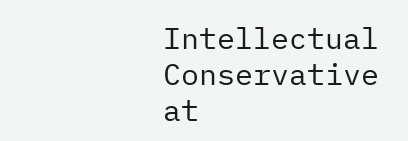Intellectual Conservative at